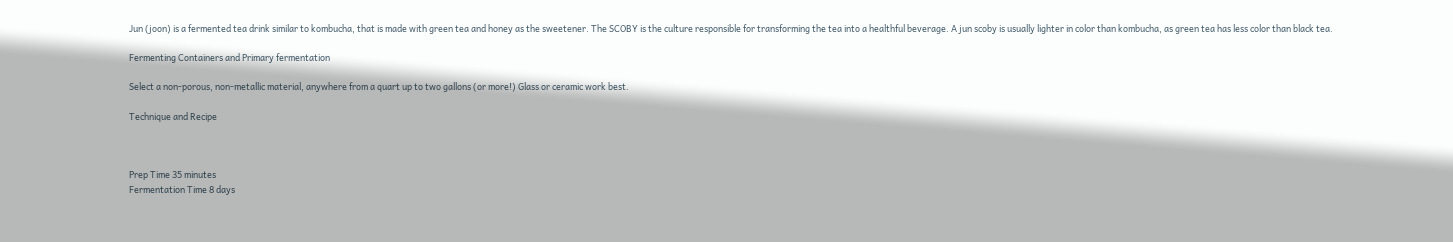Jun (joon) is a fermented tea drink similar to kombucha, that is made with green tea and honey as the sweetener. The SCOBY is the culture responsible for transforming the tea into a healthful beverage. A jun scoby is usually lighter in color than kombucha, as green tea has less color than black tea.

Fermenting Containers and Primary fermentation

Select a non-porous, non-metallic material, anywhere from a quart up to two gallons (or more!) Glass or ceramic work best.

Technique and Recipe



Prep Time 35 minutes
Fermentation Time 8 days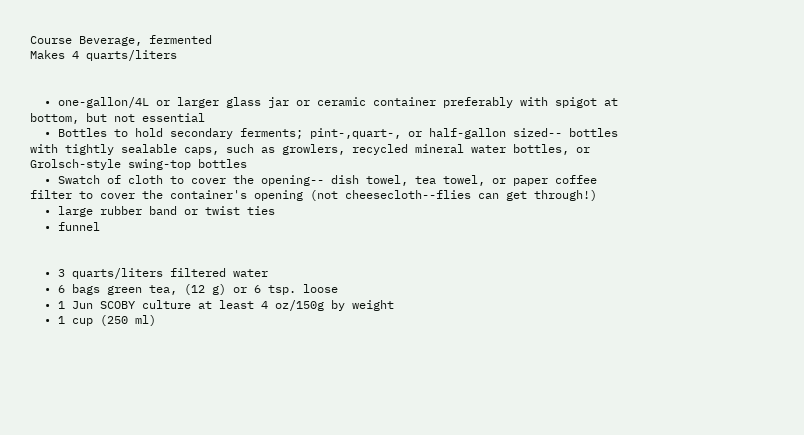Course Beverage, fermented
Makes 4 quarts/liters


  • one-gallon/4L or larger glass jar or ceramic container preferably with spigot at bottom, but not essential
  • Bottles to hold secondary ferments; pint-,quart-, or half-gallon sized-- bottles with tightly sealable caps, such as growlers, recycled mineral water bottles, or Grolsch-style swing-top bottles
  • Swatch of cloth to cover the opening-- dish towel, tea towel, or paper coffee filter to cover the container's opening (not cheesecloth--flies can get through!)
  • large rubber band or twist ties
  • funnel


  • 3 quarts/liters filtered water
  • 6 bags green tea, (12 g) or 6 tsp. loose
  • 1 Jun SCOBY culture at least 4 oz/150g by weight
  • 1 cup (250 ml)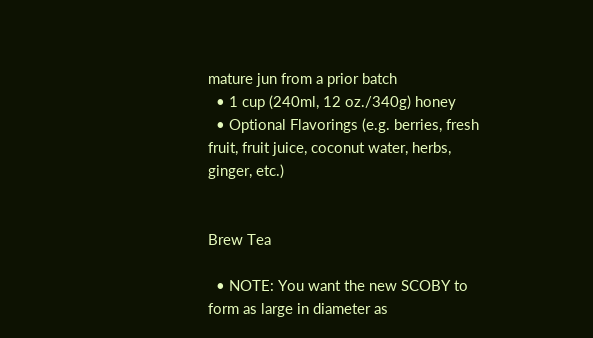mature jun from a prior batch
  • 1 cup (240ml, 12 oz./340g) honey
  • Optional Flavorings (e.g. berries, fresh fruit, fruit juice, coconut water, herbs, ginger, etc.)


Brew Tea

  • NOTE: You want the new SCOBY to form as large in diameter as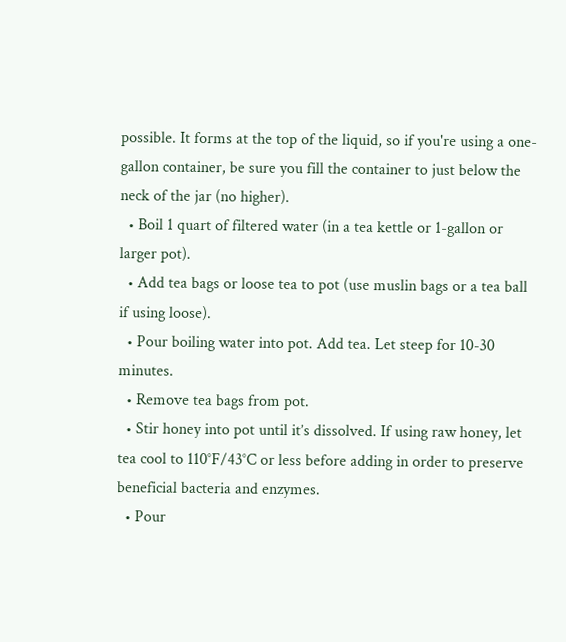possible. It forms at the top of the liquid, so if you're using a one-gallon container, be sure you fill the container to just below the neck of the jar (no higher).
  • Boil 1 quart of filtered water (in a tea kettle or 1-gallon or larger pot).
  • Add tea bags or loose tea to pot (use muslin bags or a tea ball if using loose).
  • Pour boiling water into pot. Add tea. Let steep for 10-30 minutes.
  • Remove tea bags from pot.
  • Stir honey into pot until it’s dissolved. If using raw honey, let tea cool to 110°F/43°C or less before adding in order to preserve beneficial bacteria and enzymes.
  • Pour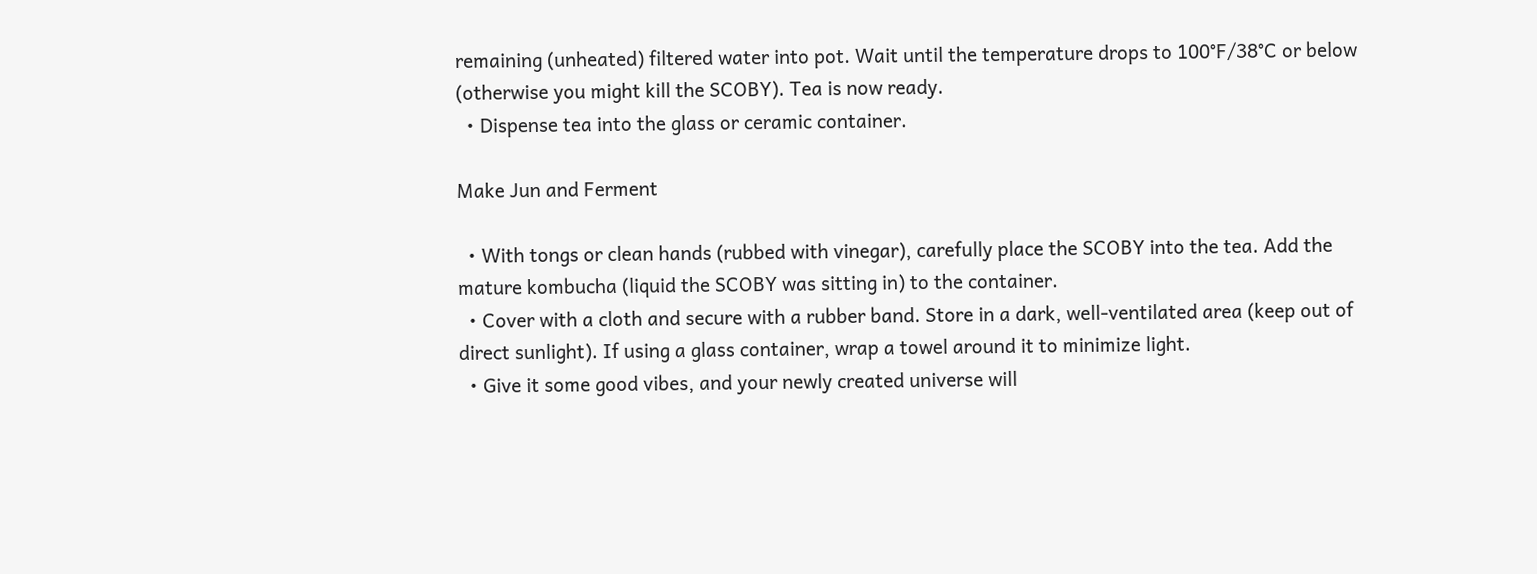remaining (unheated) filtered water into pot. Wait until the temperature drops to 100°F/38°C or below (otherwise you might kill the SCOBY). Tea is now ready.
  • Dispense tea into the glass or ceramic container.

Make Jun and Ferment

  • With tongs or clean hands (rubbed with vinegar), carefully place the SCOBY into the tea. Add the mature kombucha (liquid the SCOBY was sitting in) to the container.
  • Cover with a cloth and secure with a rubber band. Store in a dark, well-ventilated area (keep out of direct sunlight). If using a glass container, wrap a towel around it to minimize light.
  • Give it some good vibes, and your newly created universe will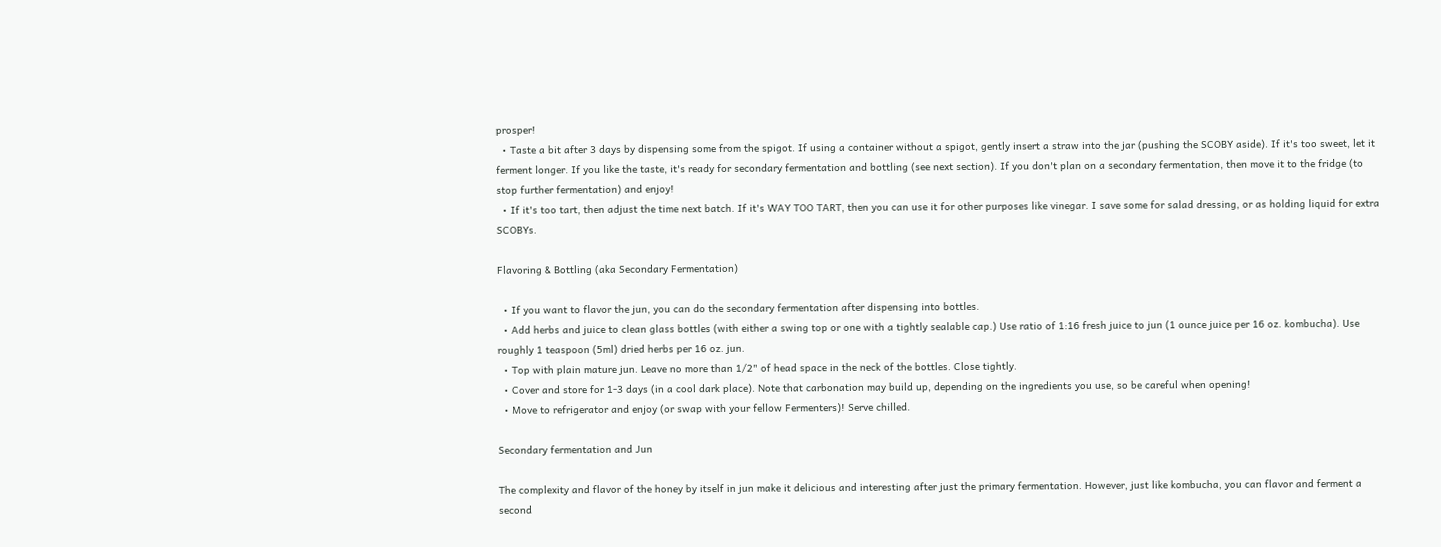prosper!
  • Taste a bit after 3 days by dispensing some from the spigot. If using a container without a spigot, gently insert a straw into the jar (pushing the SCOBY aside). If it's too sweet, let it ferment longer. If you like the taste, it's ready for secondary fermentation and bottling (see next section). If you don't plan on a secondary fermentation, then move it to the fridge (to stop further fermentation) and enjoy!
  • If it's too tart, then adjust the time next batch. If it's WAY TOO TART, then you can use it for other purposes like vinegar. I save some for salad dressing, or as holding liquid for extra SCOBYs.

Flavoring & Bottling (aka Secondary Fermentation)

  • If you want to flavor the jun, you can do the secondary fermentation after dispensing into bottles.
  • Add herbs and juice to clean glass bottles (with either a swing top or one with a tightly sealable cap.) Use ratio of 1:16 fresh juice to jun (1 ounce juice per 16 oz. kombucha). Use roughly 1 teaspoon (5ml) dried herbs per 16 oz. jun.
  • Top with plain mature jun. Leave no more than 1/2" of head space in the neck of the bottles. Close tightly.
  • Cover and store for 1-3 days (in a cool dark place). Note that carbonation may build up, depending on the ingredients you use, so be careful when opening!
  • Move to refrigerator and enjoy (or swap with your fellow Fermenters)! Serve chilled.

Secondary fermentation and Jun

The complexity and flavor of the honey by itself in jun make it delicious and interesting after just the primary fermentation. However, just like kombucha, you can flavor and ferment a second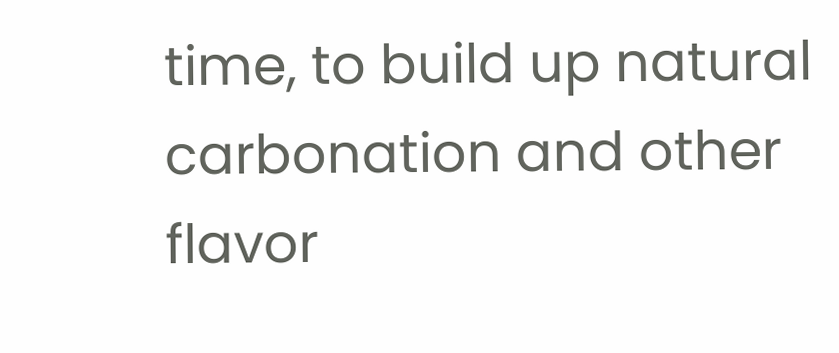time, to build up natural carbonation and other flavor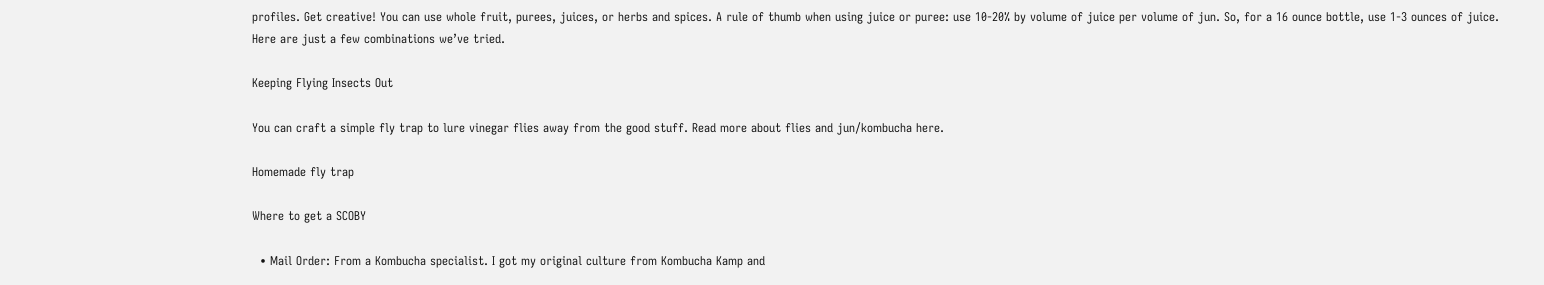profiles. Get creative! You can use whole fruit, purees, juices, or herbs and spices. A rule of thumb when using juice or puree: use 10-20% by volume of juice per volume of jun. So, for a 16 ounce bottle, use 1-3 ounces of juice. Here are just a few combinations we’ve tried.

Keeping Flying Insects Out

You can craft a simple fly trap to lure vinegar flies away from the good stuff. Read more about flies and jun/kombucha here.

Homemade fly trap

Where to get a SCOBY

  • Mail Order: From a Kombucha specialist. I got my original culture from Kombucha Kamp and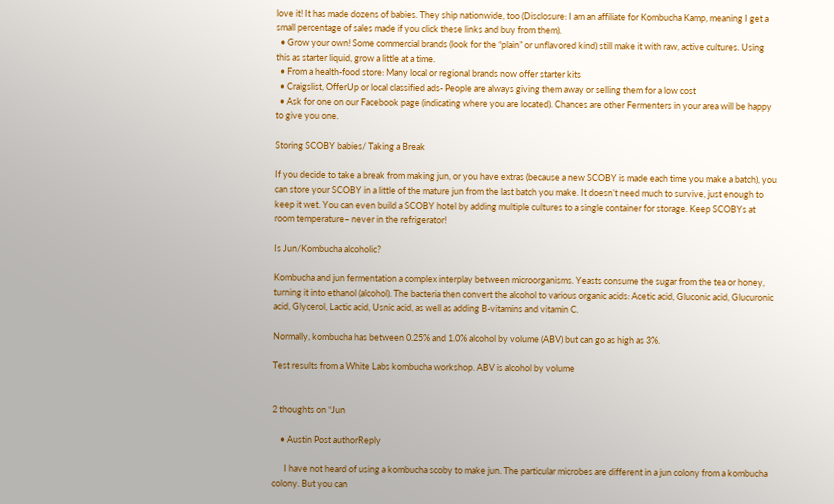love it! It has made dozens of babies. They ship nationwide, too (Disclosure: I am an affiliate for Kombucha Kamp, meaning I get a small percentage of sales made if you click these links and buy from them).
  • Grow your own! Some commercial brands (look for the “plain” or unflavored kind) still make it with raw, active cultures. Using this as starter liquid, grow a little at a time.
  • From a health-food store: Many local or regional brands now offer starter kits
  • Craigslist, OfferUp or local classified ads- People are always giving them away or selling them for a low cost
  • Ask for one on our Facebook page (indicating where you are located). Chances are other Fermenters in your area will be happy to give you one.

Storing SCOBY babies/ Taking a Break

If you decide to take a break from making jun, or you have extras (because a new SCOBY is made each time you make a batch), you can store your SCOBY in a little of the mature jun from the last batch you make. It doesn’t need much to survive, just enough to keep it wet. You can even build a SCOBY hotel by adding multiple cultures to a single container for storage. Keep SCOBYs at room temperature– never in the refrigerator!

Is Jun/Kombucha alcoholic?

Kombucha and jun fermentation a complex interplay between microorganisms. Yeasts consume the sugar from the tea or honey, turning it into ethanol (alcohol). The bacteria then convert the alcohol to various organic acids: Acetic acid, Gluconic acid, Glucuronic acid, Glycerol, Lactic acid, Usnic acid, as well as adding B-vitamins and vitamin C.

Normally, kombucha has between 0.25% and 1.0% alcohol by volume (ABV) but can go as high as 3%.

Test results from a White Labs kombucha workshop. ABV is alcohol by volume


2 thoughts on “Jun

    • Austin Post authorReply

      I have not heard of using a kombucha scoby to make jun. The particular microbes are different in a jun colony from a kombucha colony. But you can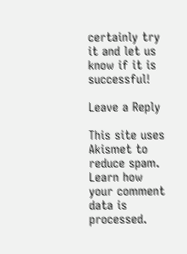certainly try it and let us know if it is successful!

Leave a Reply

This site uses Akismet to reduce spam. Learn how your comment data is processed.